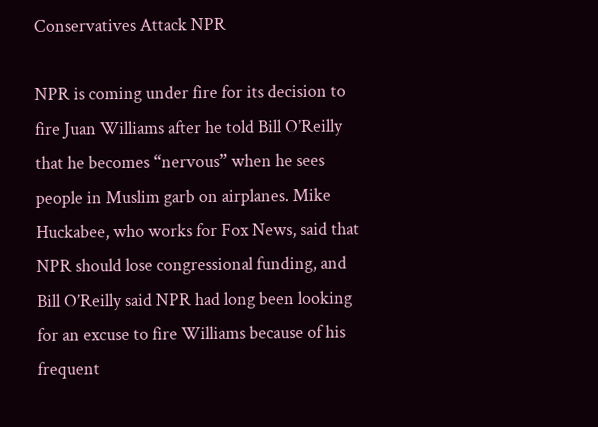Conservatives Attack NPR

NPR is coming under fire for its decision to fire Juan Williams after he told Bill O’Reilly that he becomes “nervous” when he sees people in Muslim garb on airplanes. Mike Huckabee, who works for Fox News, said that NPR should lose congressional funding, and Bill O’Reilly said NPR had long been looking for an excuse to fire Williams because of his frequent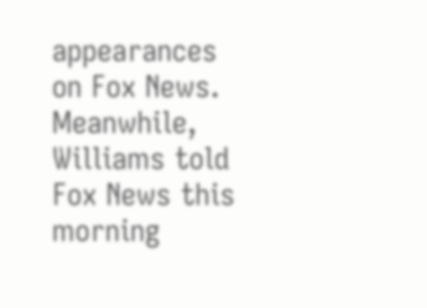appearances on Fox News. Meanwhile, Williams told Fox News this morning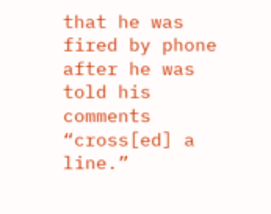that he was fired by phone after he was told his comments “cross[ed] a line.”